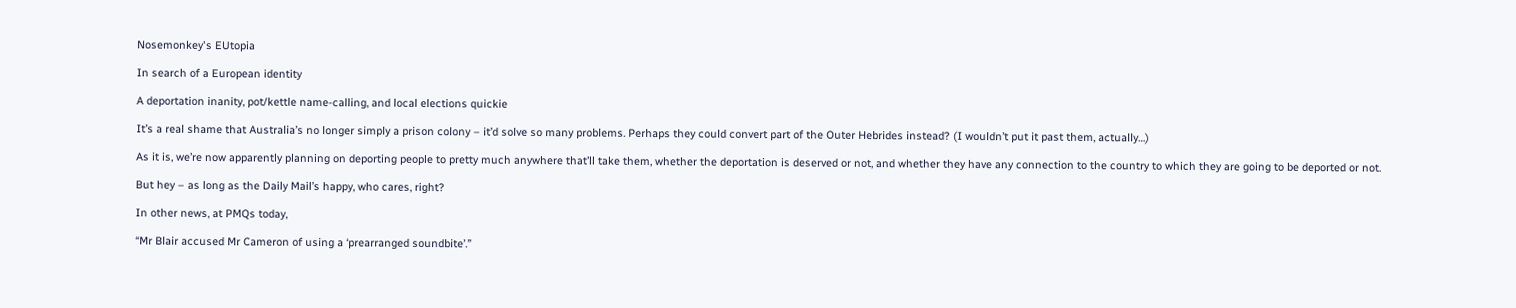Nosemonkey's EUtopia

In search of a European identity

A deportation inanity, pot/kettle name-calling, and local elections quickie

It’s a real shame that Australia’s no longer simply a prison colony – it’d solve so many problems. Perhaps they could convert part of the Outer Hebrides instead? (I wouldn’t put it past them, actually…)

As it is, we’re now apparently planning on deporting people to pretty much anywhere that’ll take them, whether the deportation is deserved or not, and whether they have any connection to the country to which they are going to be deported or not.

But hey – as long as the Daily Mail’s happy, who cares, right?

In other news, at PMQs today,

“Mr Blair accused Mr Cameron of using a ‘prearranged soundbite’.”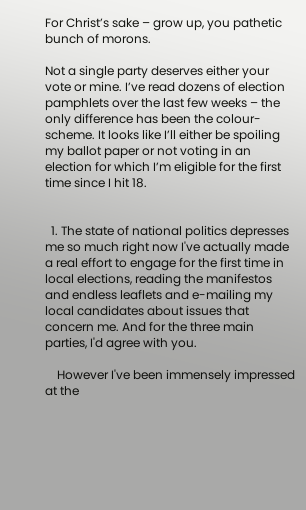For Christ’s sake – grow up, you pathetic bunch of morons.

Not a single party deserves either your vote or mine. I’ve read dozens of election pamphlets over the last few weeks – the only difference has been the colour-scheme. It looks like I’ll either be spoiling my ballot paper or not voting in an election for which I’m eligible for the first time since I hit 18.


  1. The state of national politics depresses me so much right now I've actually made a real effort to engage for the first time in local elections, reading the manifestos and endless leaflets and e-mailing my local candidates about issues that concern me. And for the three main parties, I'd agree with you.

    However I've been immensely impressed at the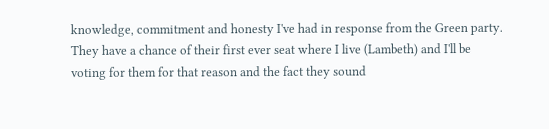knowledge, commitment and honesty I've had in response from the Green party. They have a chance of their first ever seat where I live (Lambeth) and I'll be voting for them for that reason and the fact they sound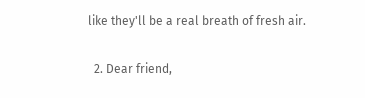like they'll be a real breath of fresh air.

  2. Dear friend,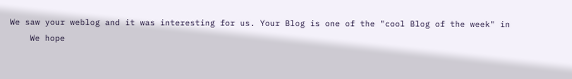We saw your weblog and it was interesting for us. Your Blog is one of the "cool Blog of the week" in
    We hope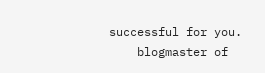successful for you.
    blogmaster of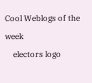Cool Weblogs of the week
    electors logo